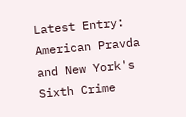Latest Entry: American Pravda and New York's Sixth Crime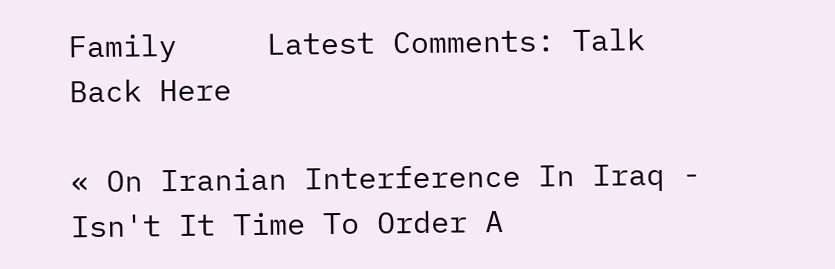Family     Latest Comments: Talk Back Here

« On Iranian Interference In Iraq - Isn't It Time To Order A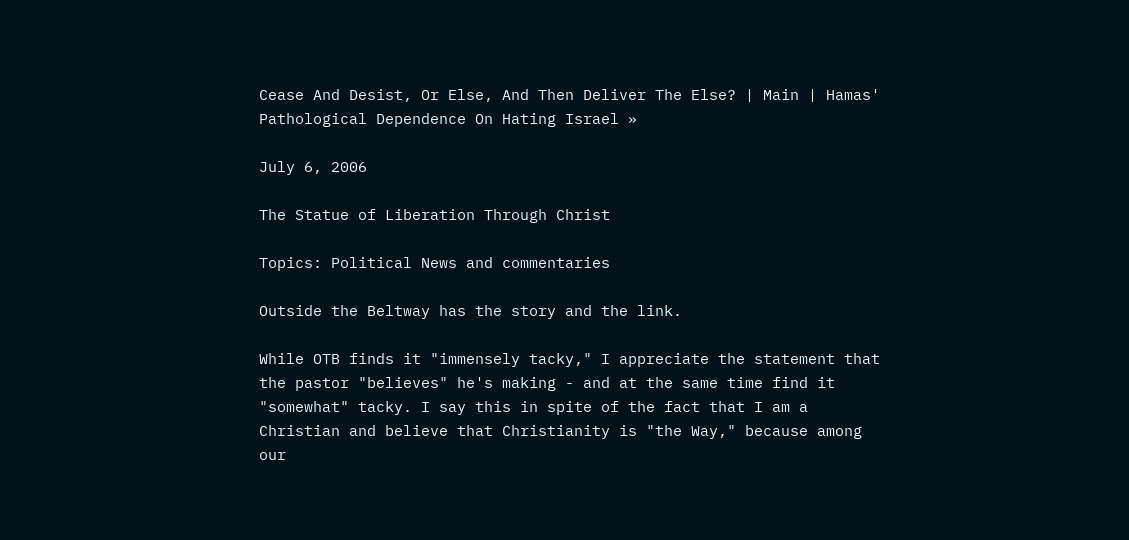Cease And Desist, Or Else, And Then Deliver The Else? | Main | Hamas' Pathological Dependence On Hating Israel »

July 6, 2006

The Statue of Liberation Through Christ

Topics: Political News and commentaries

Outside the Beltway has the story and the link.

While OTB finds it "immensely tacky," I appreciate the statement that the pastor "believes" he's making - and at the same time find it "somewhat" tacky. I say this in spite of the fact that I am a Christian and believe that Christianity is "the Way," because among our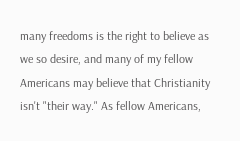many freedoms is the right to believe as we so desire, and many of my fellow Americans may believe that Christianity isn't "their way." As fellow Americans,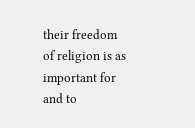their freedom of religion is as important for and to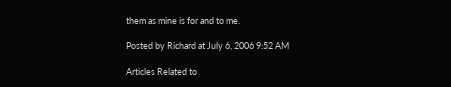them as mine is for and to me.

Posted by Richard at July 6, 2006 9:52 AM

Articles Related to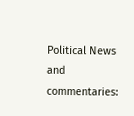Political News and commentaries: